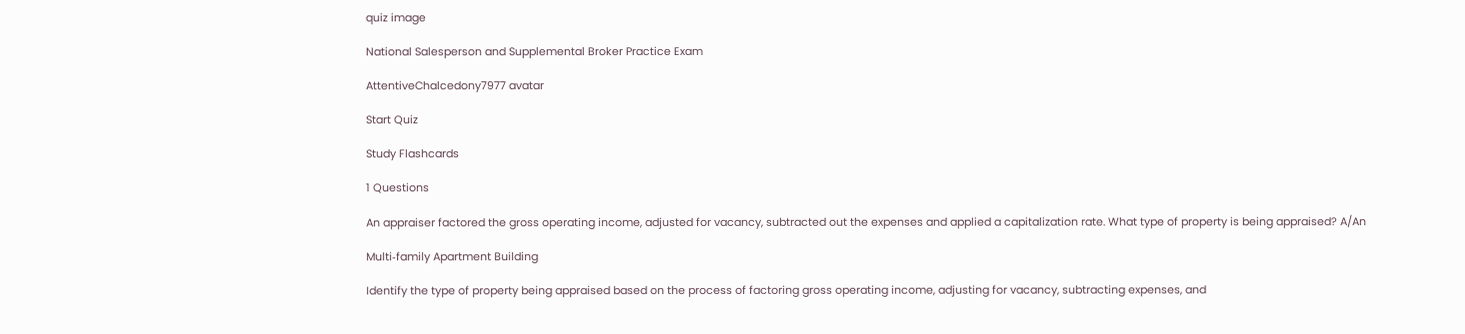quiz image

National Salesperson and Supplemental Broker Practice Exam

AttentiveChalcedony7977 avatar

Start Quiz

Study Flashcards

1 Questions

An appraiser factored the gross operating income, adjusted for vacancy, subtracted out the expenses and applied a capitalization rate. What type of property is being appraised? A/An

Multi‐family Apartment Building

Identify the type of property being appraised based on the process of factoring gross operating income, adjusting for vacancy, subtracting expenses, and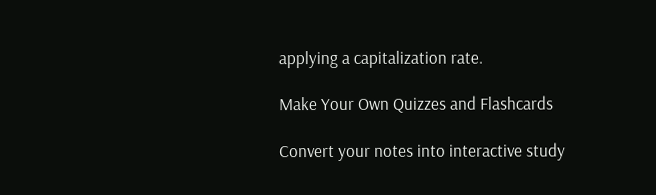applying a capitalization rate.

Make Your Own Quizzes and Flashcards

Convert your notes into interactive study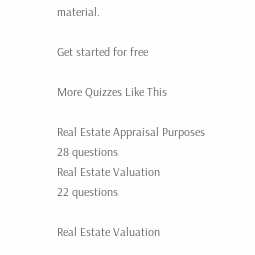material.

Get started for free

More Quizzes Like This

Real Estate Appraisal Purposes
28 questions
Real Estate Valuation
22 questions

Real Estate Valuation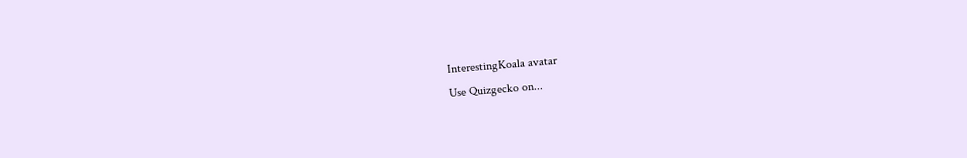InterestingKoala avatar
Use Quizgecko on...